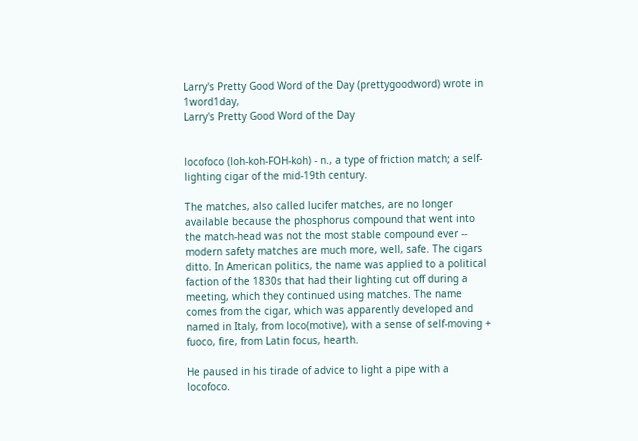Larry's Pretty Good Word of the Day (prettygoodword) wrote in 1word1day,
Larry's Pretty Good Word of the Day


locofoco (loh-koh-FOH-koh) - n., a type of friction match; a self-lighting cigar of the mid-19th century.

The matches, also called lucifer matches, are no longer available because the phosphorus compound that went into the match-head was not the most stable compound ever -- modern safety matches are much more, well, safe. The cigars ditto. In American politics, the name was applied to a political faction of the 1830s that had their lighting cut off during a meeting, which they continued using matches. The name comes from the cigar, which was apparently developed and named in Italy, from loco(motive), with a sense of self-moving + fuoco, fire, from Latin focus, hearth.

He paused in his tirade of advice to light a pipe with a locofoco.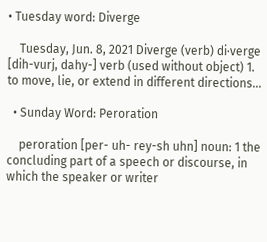• Tuesday word: Diverge

    Tuesday, Jun. 8, 2021 Diverge (verb) di·verge [dih-vurj, dahy-] verb (used without object) 1. to move, lie, or extend in different directions…

  • Sunday Word: Peroration

    peroration [per- uh- rey-sh uhn] noun: 1 the concluding part of a speech or discourse, in which the speaker or writer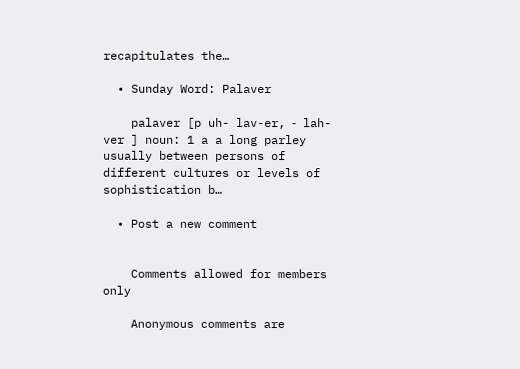recapitulates the…

  • Sunday Word: Palaver

    palaver [p uh- lav-er, ‐ lah-ver ] noun: 1 a a long parley usually between persons of different cultures or levels of sophistication b…

  • Post a new comment


    Comments allowed for members only

    Anonymous comments are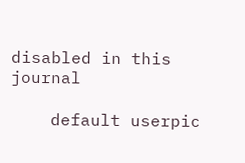disabled in this journal

    default userpic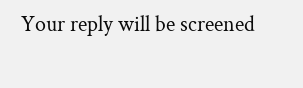Your reply will be screened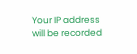Your IP address will be recorded